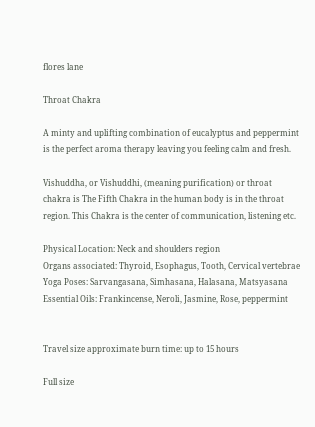flores lane

Throat Chakra

A minty and uplifting combination of eucalyptus and peppermint is the perfect aroma therapy leaving you feeling calm and fresh.

Vishuddha, or Vishuddhi, (meaning purification) or throat chakra is The Fifth Chakra in the human body is in the throat region. This Chakra is the center of communication, listening etc.

Physical Location: Neck and shoulders region
Organs associated: Thyroid, Esophagus, Tooth, Cervical vertebrae
Yoga Poses: Sarvangasana, Simhasana, Halasana, Matsyasana
Essential Oils: Frankincense, Neroli, Jasmine, Rose, peppermint


Travel size approximate burn time: up to 15 hours

Full size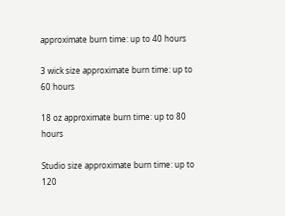approximate burn time: up to 40 hours

3 wick size approximate burn time: up to 60 hours

18 oz approximate burn time: up to 80 hours

Studio size approximate burn time: up to 120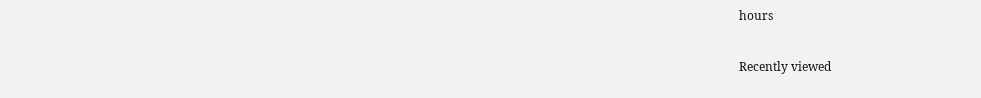hours

Recently viewed